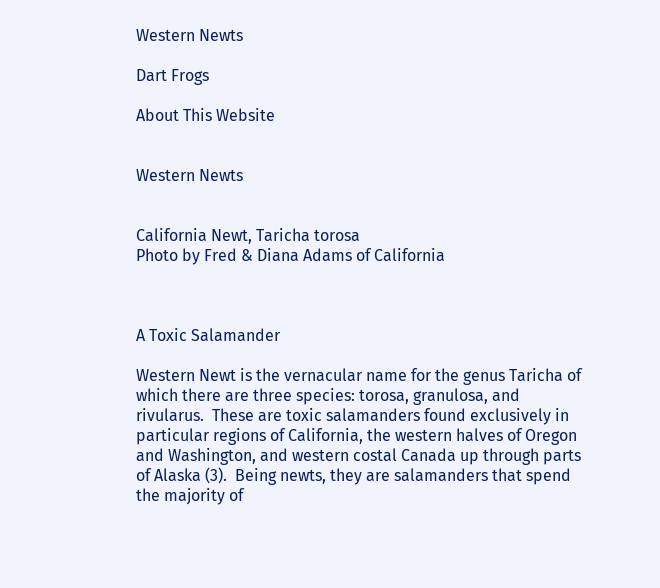Western Newts

Dart Frogs

About This Website


Western Newts


California Newt, Taricha torosa
Photo by Fred & Diana Adams of California



A Toxic Salamander

Western Newt is the vernacular name for the genus Taricha of which there are three species: torosa, granulosa, and rivularus.  These are toxic salamanders found exclusively in particular regions of California, the western halves of Oregon and Washington, and western costal Canada up through parts of Alaska (3).  Being newts, they are salamanders that spend the majority of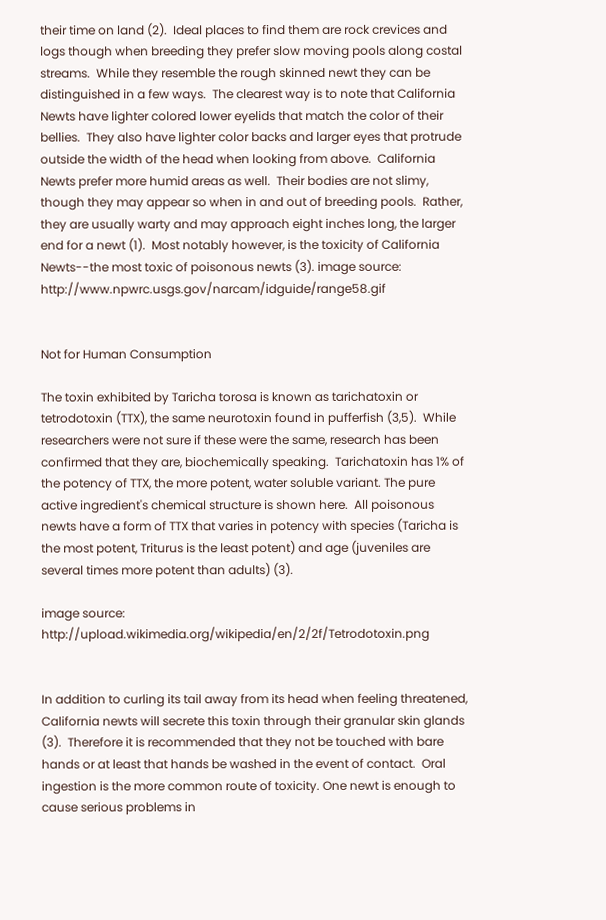their time on land (2).  Ideal places to find them are rock crevices and logs though when breeding they prefer slow moving pools along costal streams.  While they resemble the rough skinned newt they can be distinguished in a few ways.  The clearest way is to note that California Newts have lighter colored lower eyelids that match the color of their bellies.  They also have lighter color backs and larger eyes that protrude outside the width of the head when looking from above.  California Newts prefer more humid areas as well.  Their bodies are not slimy, though they may appear so when in and out of breeding pools.  Rather, they are usually warty and may approach eight inches long, the larger end for a newt (1).  Most notably however, is the toxicity of California Newts--the most toxic of poisonous newts (3). image source: http://www.npwrc.usgs.gov/narcam/idguide/range58.gif


Not for Human Consumption

The toxin exhibited by Taricha torosa is known as tarichatoxin or tetrodotoxin (TTX), the same neurotoxin found in pufferfish (3,5).  While researchers were not sure if these were the same, research has been confirmed that they are, biochemically speaking.  Tarichatoxin has 1% of the potency of TTX, the more potent, water soluble variant. The pure active ingredient's chemical structure is shown here.  All poisonous newts have a form of TTX that varies in potency with species (Taricha is the most potent, Triturus is the least potent) and age (juveniles are several times more potent than adults) (3).

image source: http://upload.wikimedia.org/wikipedia/en/2/2f/Tetrodotoxin.png


In addition to curling its tail away from its head when feeling threatened, California newts will secrete this toxin through their granular skin glands (3).  Therefore it is recommended that they not be touched with bare hands or at least that hands be washed in the event of contact.  Oral ingestion is the more common route of toxicity. One newt is enough to cause serious problems in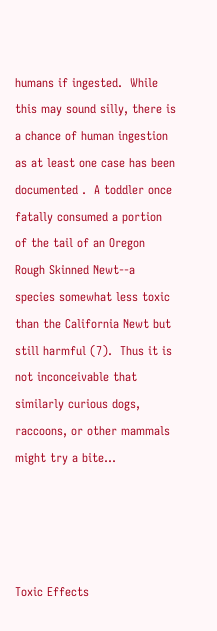humans if ingested.  While this may sound silly, there is a chance of human ingestion as at least one case has been documented .  A toddler once fatally consumed a portion of the tail of an Oregon Rough Skinned Newt--a species somewhat less toxic than the California Newt but still harmful (7).  Thus it is not inconceivable that similarly curious dogs, raccoons, or other mammals might try a bite...




Toxic Effects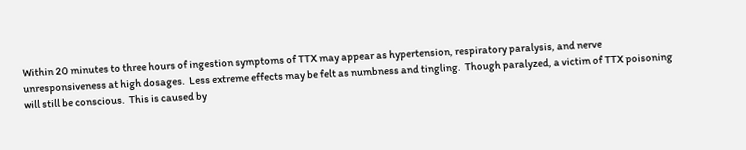Within 20 minutes to three hours of ingestion symptoms of TTX may appear as hypertension, respiratory paralysis, and nerve unresponsiveness at high dosages.  Less extreme effects may be felt as numbness and tingling.  Though paralyzed, a victim of TTX poisoning will still be conscious.  This is caused by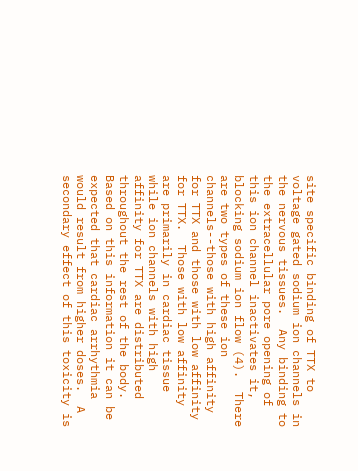site specific binding of TTX to voltage gated sodium ion channels in the nervous tissues.  Any binding to the extracellular pore opening of this ion channel inactivates it, blocking sodium ion flow (4).  There are two types of these ion channels--those with high affinity for TTX and those with low affinity for TTX.  Those with low affinity are primarily in cardiac tissue while ion channels with high affinity for TTX are distributed throughout the rest of the body.  Based on this information it can be expected that cardiac arrhythmia would result from higher doses.  A secondary effect of this toxicity is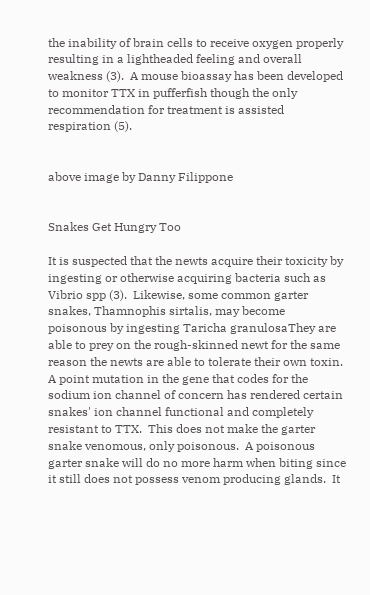the inability of brain cells to receive oxygen properly resulting in a lightheaded feeling and overall weakness (3).  A mouse bioassay has been developed to monitor TTX in pufferfish though the only recommendation for treatment is assisted respiration (5).


above image by Danny Filippone


Snakes Get Hungry Too

It is suspected that the newts acquire their toxicity by ingesting or otherwise acquiring bacteria such as Vibrio spp (3).  Likewise, some common garter snakes, Thamnophis sirtalis, may become poisonous by ingesting Taricha granulosaThey are able to prey on the rough-skinned newt for the same reason the newts are able to tolerate their own toxin.  A point mutation in the gene that codes for the sodium ion channel of concern has rendered certain snakes' ion channel functional and completely resistant to TTX.  This does not make the garter snake venomous, only poisonous.  A poisonous garter snake will do no more harm when biting since it still does not possess venom producing glands.  It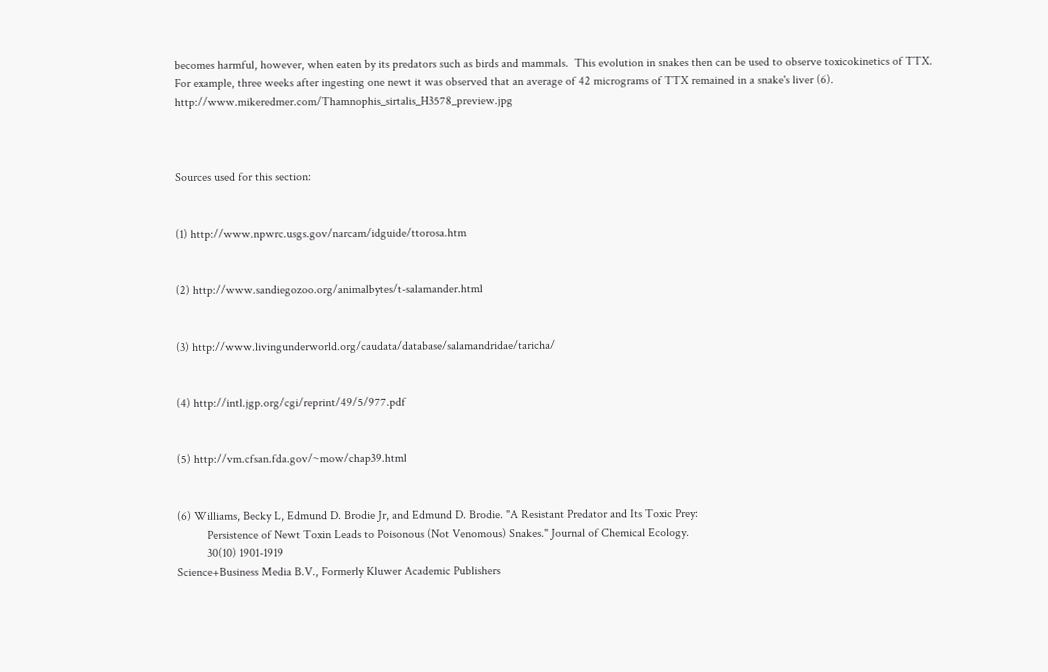becomes harmful, however, when eaten by its predators such as birds and mammals.  This evolution in snakes then can be used to observe toxicokinetics of TTX.  For example, three weeks after ingesting one newt it was observed that an average of 42 micrograms of TTX remained in a snake's liver (6). http://www.mikeredmer.com/Thamnophis_sirtalis_H3578_preview.jpg



Sources used for this section:


(1) http://www.npwrc.usgs.gov/narcam/idguide/ttorosa.htm


(2) http://www.sandiegozoo.org/animalbytes/t-salamander.html


(3) http://www.livingunderworld.org/caudata/database/salamandridae/taricha/


(4) http://intl.jgp.org/cgi/reprint/49/5/977.pdf


(5) http://vm.cfsan.fda.gov/~mow/chap39.html


(6) Williams, Becky L, Edmund D. Brodie Jr, and Edmund D. Brodie. "A Resistant Predator and Its Toxic Prey:
          Persistence of Newt Toxin Leads to Poisonous (Not Venomous) Snakes." Journal of Chemical Ecology.
          30(10) 1901-1919
Science+Business Media B.V., Formerly Kluwer Academic Publishers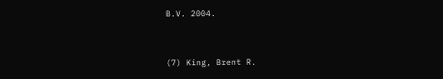B.V. 2004.


(7) King, Brent R.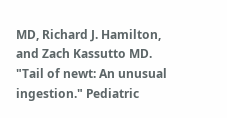MD, Richard J. Hamilton, and Zach Kassutto MD. "Tail of newt: An unusual ingestion." Pediatric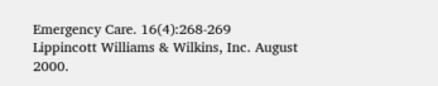Emergency Care. 16(4):268-269
Lippincott Williams & Wilkins, Inc. August 2000.